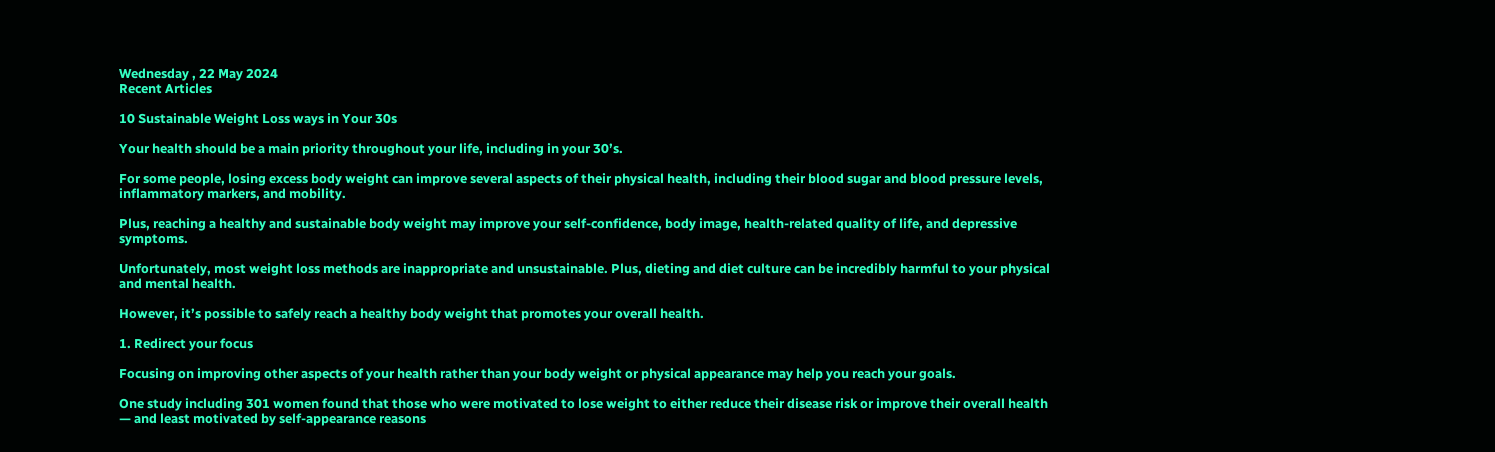Wednesday , 22 May 2024
Recent Articles

10 Sustainable Weight Loss ways in Your 30s

Your health should be a main priority throughout your life, including in your 30’s.

For some people, losing excess body weight can improve several aspects of their physical health, including their blood sugar and blood pressure levels, inflammatory markers, and mobility.

Plus, reaching a healthy and sustainable body weight may improve your self-confidence, body image, health-related quality of life, and depressive symptoms.

Unfortunately, most weight loss methods are inappropriate and unsustainable. Plus, dieting and diet culture can be incredibly harmful to your physical and mental health.

However, it’s possible to safely reach a healthy body weight that promotes your overall health.

1. Redirect your focus

Focusing on improving other aspects of your health rather than your body weight or physical appearance may help you reach your goals.

One study including 301 women found that those who were motivated to lose weight to either reduce their disease risk or improve their overall health — and least motivated by self-appearance reasons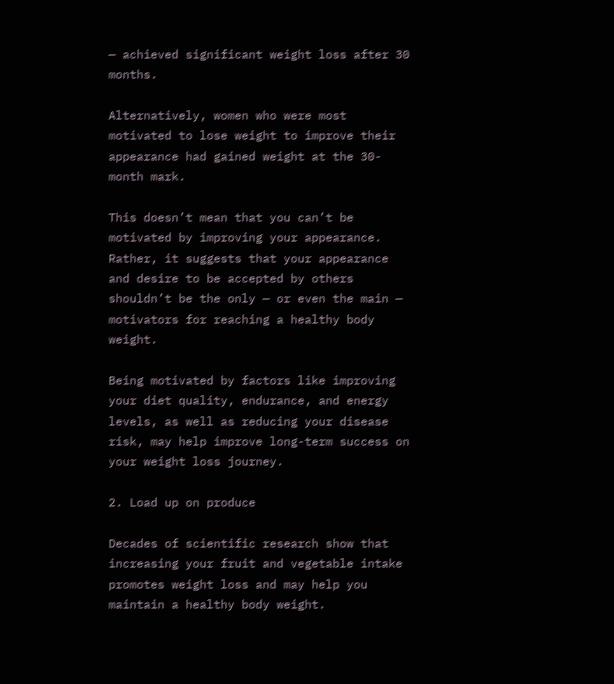— achieved significant weight loss after 30 months.

Alternatively, women who were most motivated to lose weight to improve their appearance had gained weight at the 30-month mark.

This doesn’t mean that you can’t be motivated by improving your appearance. Rather, it suggests that your appearance and desire to be accepted by others shouldn’t be the only — or even the main — motivators for reaching a healthy body weight.

Being motivated by factors like improving your diet quality, endurance, and energy levels, as well as reducing your disease risk, may help improve long-term success on your weight loss journey.

2. Load up on produce

Decades of scientific research show that increasing your fruit and vegetable intake promotes weight loss and may help you maintain a healthy body weight.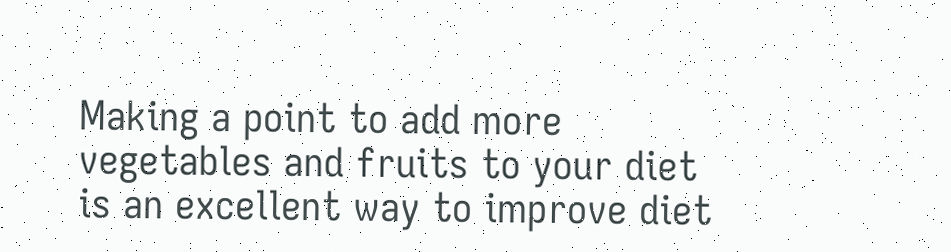Making a point to add more vegetables and fruits to your diet is an excellent way to improve diet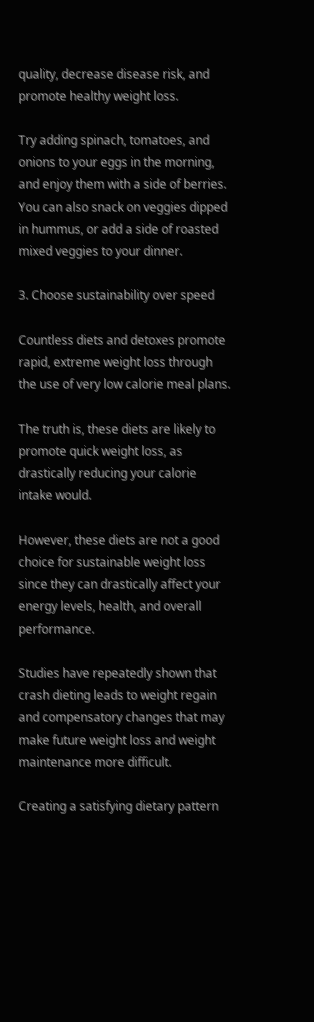quality, decrease disease risk, and promote healthy weight loss.

Try adding spinach, tomatoes, and onions to your eggs in the morning, and enjoy them with a side of berries. You can also snack on veggies dipped in hummus, or add a side of roasted mixed veggies to your dinner.

3. Choose sustainability over speed

Countless diets and detoxes promote rapid, extreme weight loss through the use of very low calorie meal plans.

The truth is, these diets are likely to promote quick weight loss, as drastically reducing your calorie intake would.

However, these diets are not a good choice for sustainable weight loss since they can drastically affect your energy levels, health, and overall performance.

Studies have repeatedly shown that crash dieting leads to weight regain and compensatory changes that may make future weight loss and weight maintenance more difficult.

Creating a satisfying dietary pattern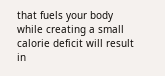that fuels your body while creating a small calorie deficit will result in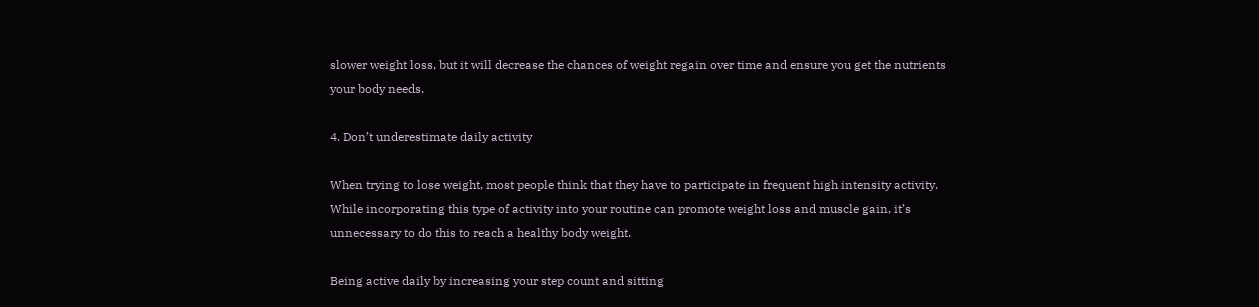slower weight loss, but it will decrease the chances of weight regain over time and ensure you get the nutrients your body needs.

4. Don’t underestimate daily activity

When trying to lose weight, most people think that they have to participate in frequent high intensity activity. While incorporating this type of activity into your routine can promote weight loss and muscle gain, it’s unnecessary to do this to reach a healthy body weight.

Being active daily by increasing your step count and sitting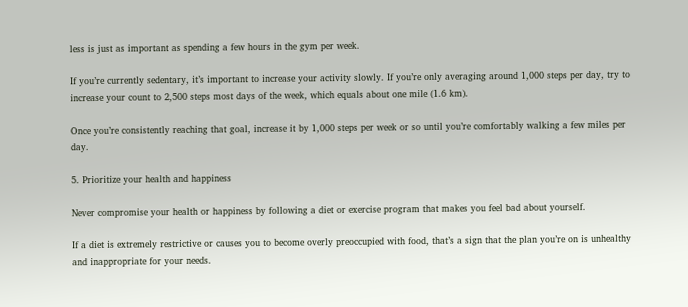less is just as important as spending a few hours in the gym per week.

If you’re currently sedentary, it’s important to increase your activity slowly. If you’re only averaging around 1,000 steps per day, try to increase your count to 2,500 steps most days of the week, which equals about one mile (1.6 km).

Once you’re consistently reaching that goal, increase it by 1,000 steps per week or so until you’re comfortably walking a few miles per day.

5. Prioritize your health and happiness

Never compromise your health or happiness by following a diet or exercise program that makes you feel bad about yourself.

If a diet is extremely restrictive or causes you to become overly preoccupied with food, that’s a sign that the plan you’re on is unhealthy and inappropriate for your needs.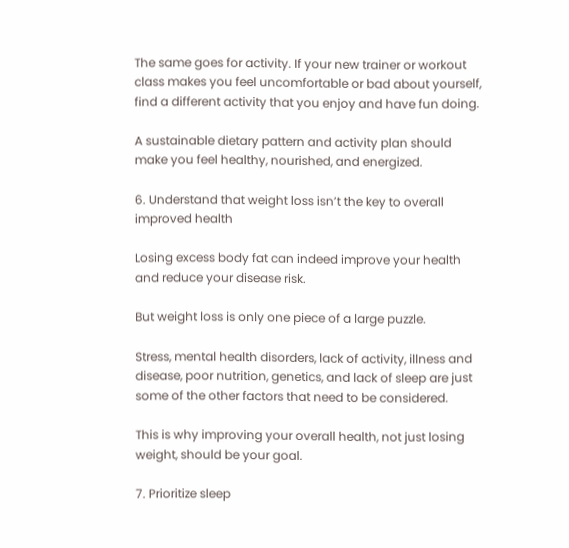The same goes for activity. If your new trainer or workout class makes you feel uncomfortable or bad about yourself, find a different activity that you enjoy and have fun doing.

A sustainable dietary pattern and activity plan should make you feel healthy, nourished, and energized.

6. Understand that weight loss isn’t the key to overall improved health

Losing excess body fat can indeed improve your health and reduce your disease risk.

But weight loss is only one piece of a large puzzle.

Stress, mental health disorders, lack of activity, illness and disease, poor nutrition, genetics, and lack of sleep are just some of the other factors that need to be considered.

This is why improving your overall health, not just losing weight, should be your goal.

7. Prioritize sleep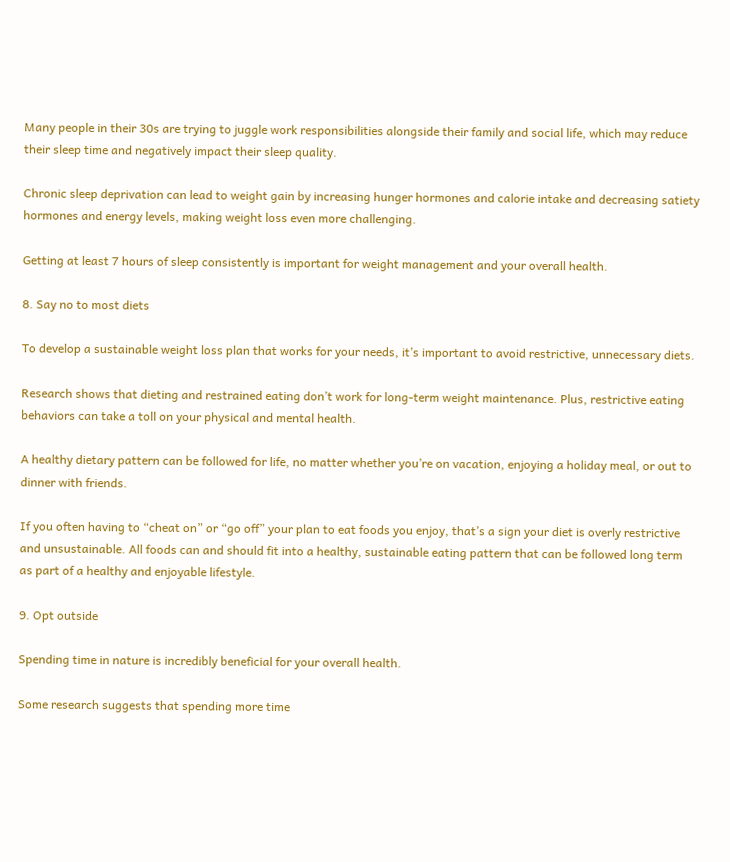Many people in their 30s are trying to juggle work responsibilities alongside their family and social life, which may reduce their sleep time and negatively impact their sleep quality.

Chronic sleep deprivation can lead to weight gain by increasing hunger hormones and calorie intake and decreasing satiety hormones and energy levels, making weight loss even more challenging.

Getting at least 7 hours of sleep consistently is important for weight management and your overall health.

8. Say no to most diets

To develop a sustainable weight loss plan that works for your needs, it’s important to avoid restrictive, unnecessary diets.

Research shows that dieting and restrained eating don’t work for long-term weight maintenance. Plus, restrictive eating behaviors can take a toll on your physical and mental health.

A healthy dietary pattern can be followed for life, no matter whether you’re on vacation, enjoying a holiday meal, or out to dinner with friends.

If you often having to “cheat on” or “go off” your plan to eat foods you enjoy, that’s a sign your diet is overly restrictive and unsustainable. All foods can and should fit into a healthy, sustainable eating pattern that can be followed long term as part of a healthy and enjoyable lifestyle.

9. Opt outside

Spending time in nature is incredibly beneficial for your overall health.

Some research suggests that spending more time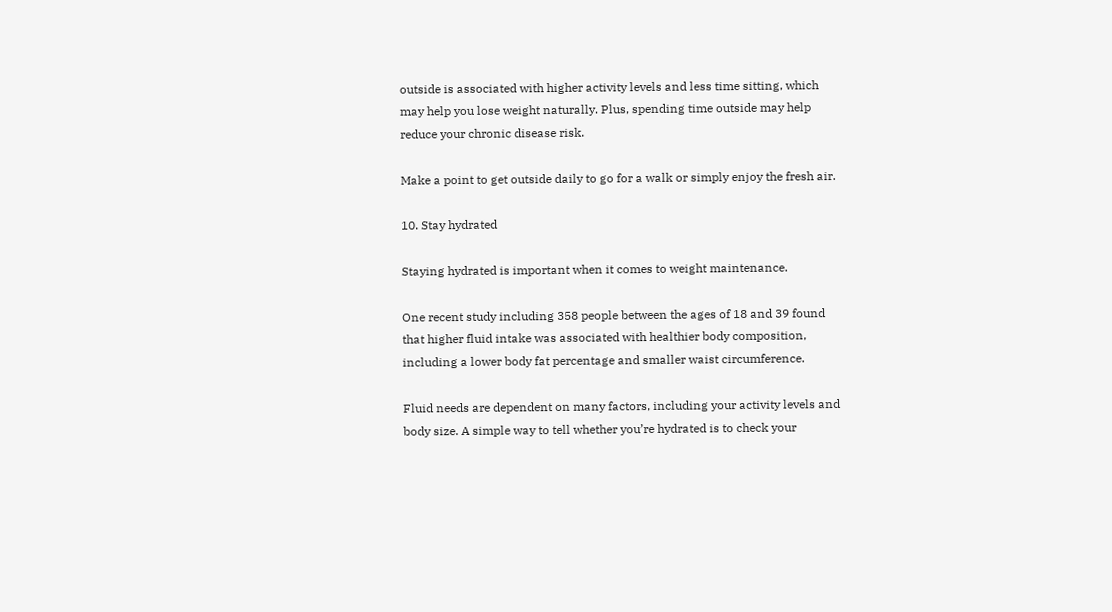outside is associated with higher activity levels and less time sitting, which may help you lose weight naturally. Plus, spending time outside may help reduce your chronic disease risk.

Make a point to get outside daily to go for a walk or simply enjoy the fresh air.

10. Stay hydrated

Staying hydrated is important when it comes to weight maintenance.

One recent study including 358 people between the ages of 18 and 39 found that higher fluid intake was associated with healthier body composition, including a lower body fat percentage and smaller waist circumference.

Fluid needs are dependent on many factors, including your activity levels and body size. A simple way to tell whether you’re hydrated is to check your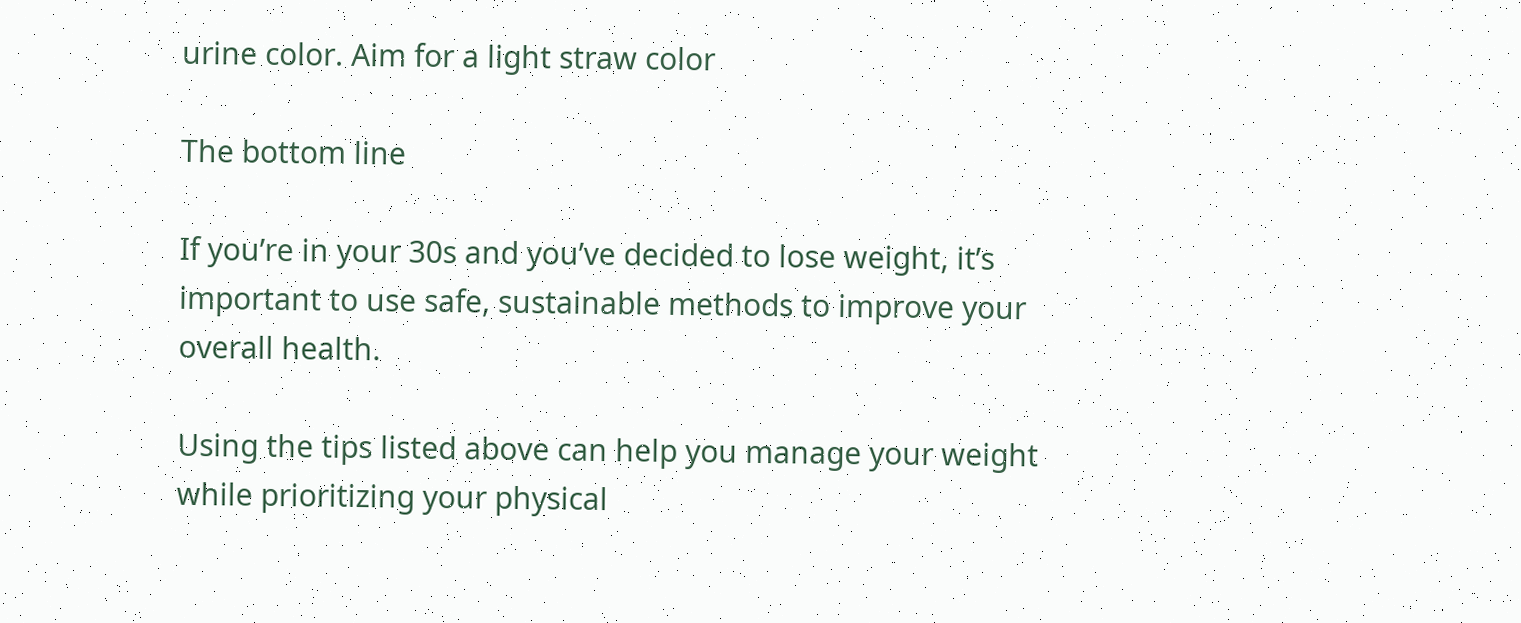urine color. Aim for a light straw color

The bottom line

If you’re in your 30s and you’ve decided to lose weight, it’s important to use safe, sustainable methods to improve your overall health.

Using the tips listed above can help you manage your weight while prioritizing your physical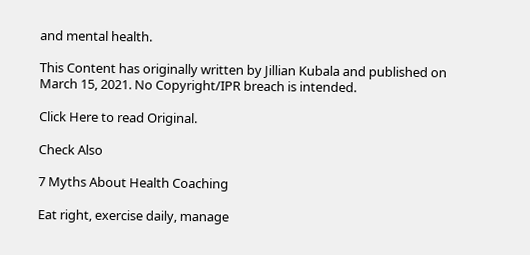and mental health.

This Content has originally written by Jillian Kubala and published on March 15, 2021. No Copyright/IPR breach is intended.

Click Here to read Original.

Check Also

7 Myths About Health Coaching

Eat right, exercise daily, manage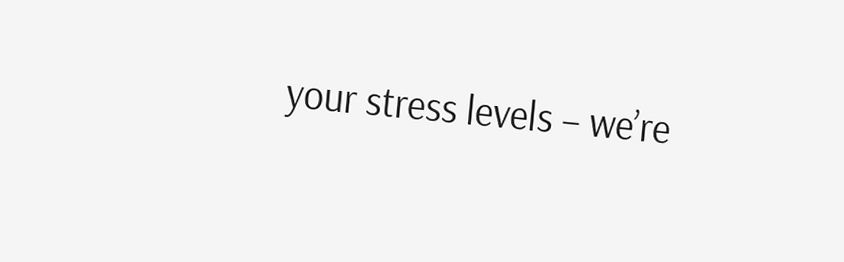your stress levels – we’re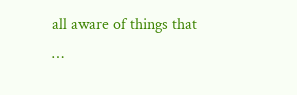all aware of things that …